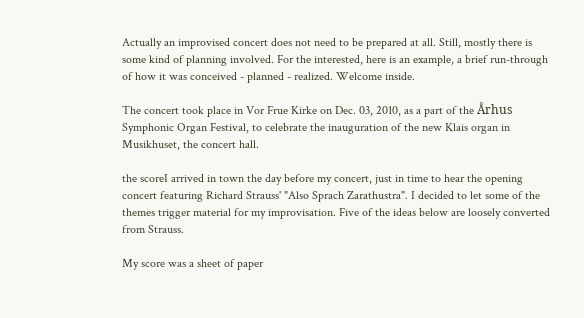Actually an improvised concert does not need to be prepared at all. Still, mostly there is some kind of planning involved. For the interested, here is an example, a brief run-through of how it was conceived - planned - realized. Welcome inside.

The concert took place in Vor Frue Kirke on Dec. 03, 2010, as a part of the Århus Symphonic Organ Festival, to celebrate the inauguration of the new Klais organ in Musikhuset, the concert hall.

the scoreI arrived in town the day before my concert, just in time to hear the opening concert featuring Richard Strauss' "Also Sprach Zarathustra". I decided to let some of the themes trigger material for my improvisation. Five of the ideas below are loosely converted from Strauss.

My score was a sheet of paper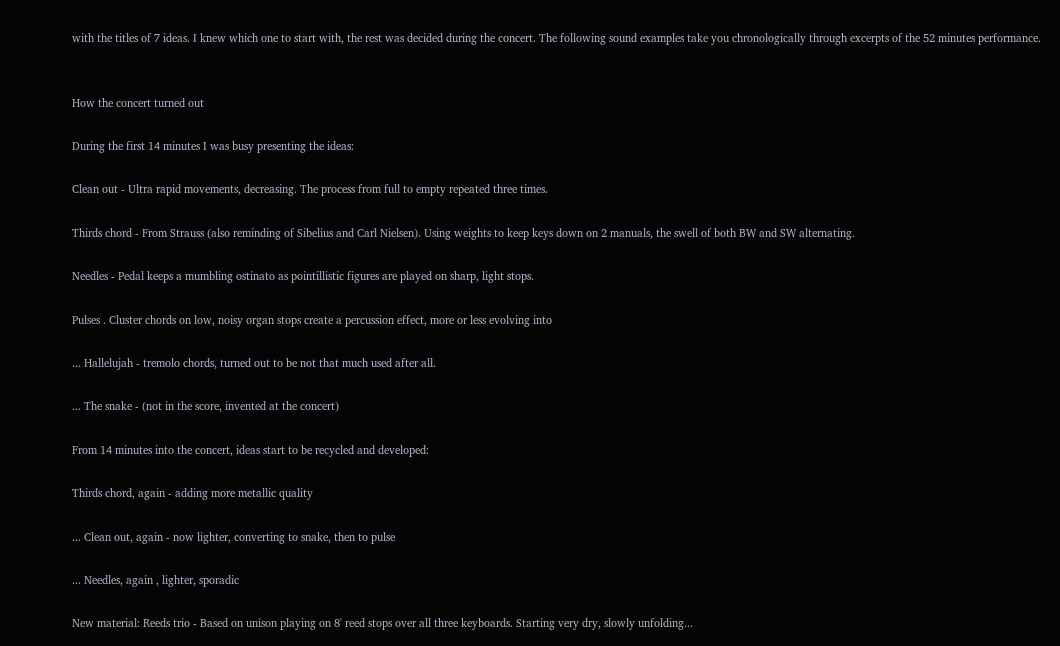with the titles of 7 ideas. I knew which one to start with, the rest was decided during the concert. The following sound examples take you chronologically through excerpts of the 52 minutes performance.


How the concert turned out

During the first 14 minutes I was busy presenting the ideas:

Clean out - Ultra rapid movements, decreasing. The process from full to empty repeated three times.

Thirds chord - From Strauss (also reminding of Sibelius and Carl Nielsen). Using weights to keep keys down on 2 manuals, the swell of both BW and SW alternating.

Needles - Pedal keeps a mumbling ostinato as pointillistic figures are played on sharp, light stops.

Pulses . Cluster chords on low, noisy organ stops create a percussion effect, more or less evolving into

... Hallelujah - tremolo chords, turned out to be not that much used after all.

... The snake - (not in the score, invented at the concert)

From 14 minutes into the concert, ideas start to be recycled and developed:

Thirds chord, again - adding more metallic quality

... Clean out, again - now lighter, converting to snake, then to pulse

... Needles, again , lighter, sporadic

New material: Reeds trio - Based on unison playing on 8' reed stops over all three keyboards. Starting very dry, slowly unfolding...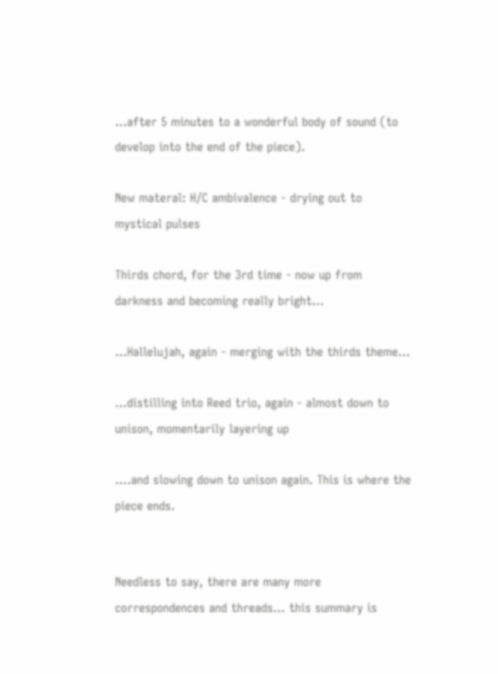...after 5 minutes to a wonderful body of sound (to develop into the end of the piece).

New materal: H/C ambivalence - drying out to mystical pulses

Thirds chord, for the 3rd time - now up from darkness and becoming really bright...

...Hallelujah, again - merging with the thirds theme...

...distilling into Reed trio, again - almost down to unison, momentarily layering up

....and slowing down to unison again. This is where the piece ends.


Needless to say, there are many more correspondences and threads... this summary is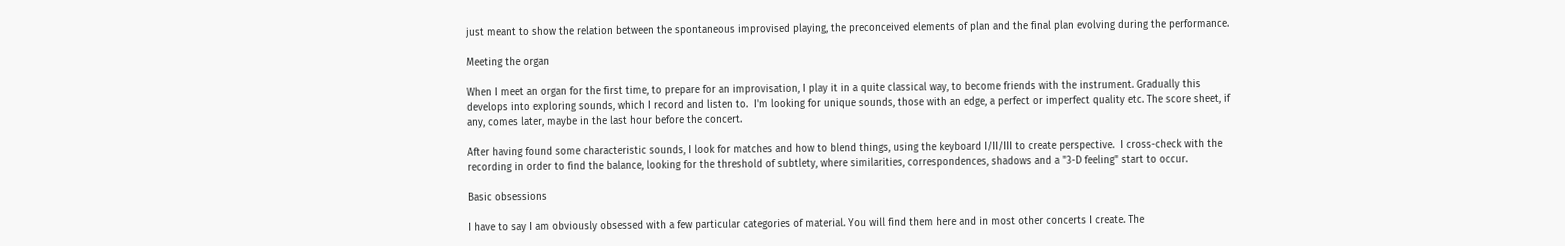just meant to show the relation between the spontaneous improvised playing, the preconceived elements of plan and the final plan evolving during the performance.

Meeting the organ

When I meet an organ for the first time, to prepare for an improvisation, I play it in a quite classical way, to become friends with the instrument. Gradually this develops into exploring sounds, which I record and listen to.  I'm looking for unique sounds, those with an edge, a perfect or imperfect quality etc. The score sheet, if any, comes later, maybe in the last hour before the concert.

After having found some characteristic sounds, I look for matches and how to blend things, using the keyboard I/II/III to create perspective.  I cross-check with the recording in order to find the balance, looking for the threshold of subtlety, where similarities, correspondences, shadows and a "3-D feeling" start to occur.

Basic obsessions

I have to say I am obviously obsessed with a few particular categories of material. You will find them here and in most other concerts I create. The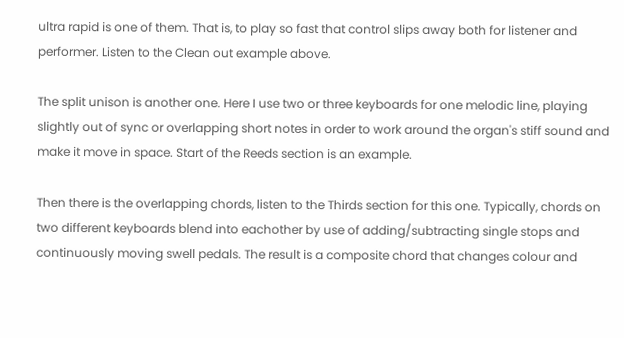ultra rapid is one of them. That is, to play so fast that control slips away both for listener and performer. Listen to the Clean out example above.

The split unison is another one. Here I use two or three keyboards for one melodic line, playing slightly out of sync or overlapping short notes in order to work around the organ's stiff sound and make it move in space. Start of the Reeds section is an example.

Then there is the overlapping chords, listen to the Thirds section for this one. Typically, chords on two different keyboards blend into eachother by use of adding/subtracting single stops and continuously moving swell pedals. The result is a composite chord that changes colour and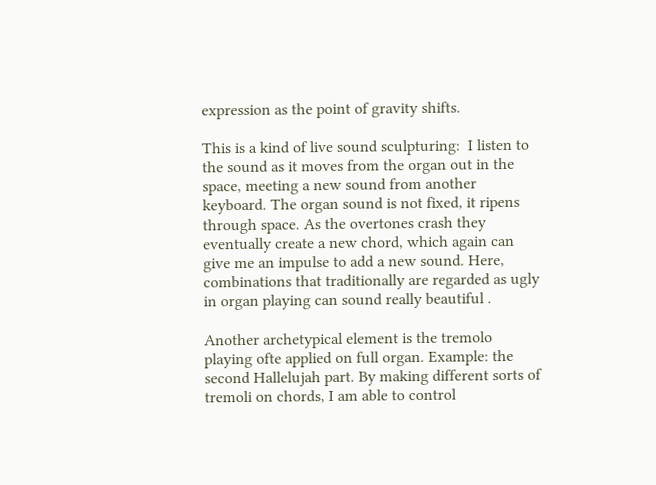expression as the point of gravity shifts.

This is a kind of live sound sculpturing:  I listen to the sound as it moves from the organ out in the space, meeting a new sound from another keyboard. The organ sound is not fixed, it ripens through space. As the overtones crash they eventually create a new chord, which again can give me an impulse to add a new sound. Here, combinations that traditionally are regarded as ugly in organ playing can sound really beautiful .

Another archetypical element is the tremolo playing ofte applied on full organ. Example: the second Hallelujah part. By making different sorts of tremoli on chords, I am able to control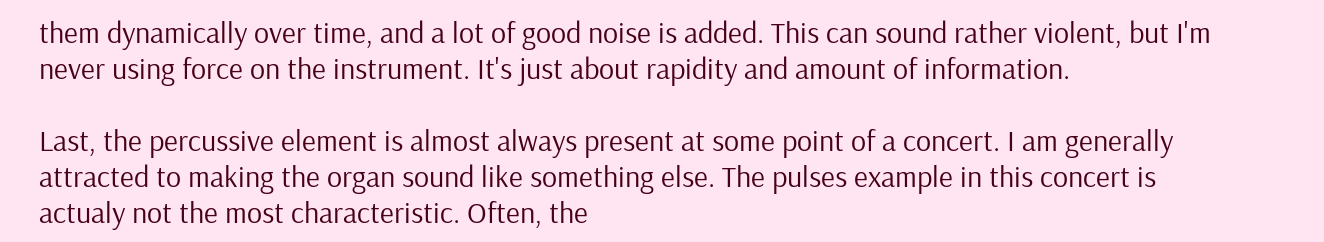them dynamically over time, and a lot of good noise is added. This can sound rather violent, but I'm never using force on the instrument. It's just about rapidity and amount of information.

Last, the percussive element is almost always present at some point of a concert. I am generally attracted to making the organ sound like something else. The pulses example in this concert is actualy not the most characteristic. Often, the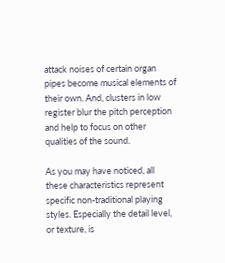attack noises of certain organ pipes become musical elements of their own. And, clusters in low register blur the pitch perception and help to focus on other qualities of the sound.

As you may have noticed, all these characteristics represent specific non-traditional playing styles. Especially the detail level, or texture, is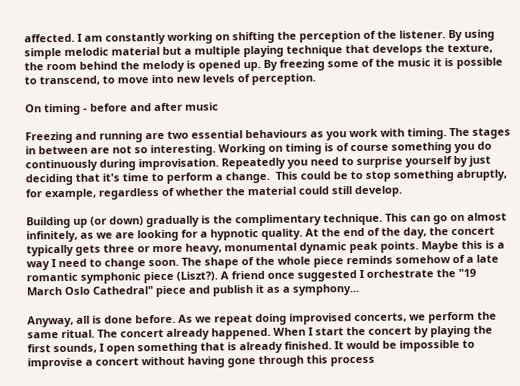affected. I am constantly working on shifting the perception of the listener. By using simple melodic material but a multiple playing technique that develops the texture, the room behind the melody is opened up. By freezing some of the music it is possible to transcend, to move into new levels of perception.

On timing - before and after music

Freezing and running are two essential behaviours as you work with timing. The stages in between are not so interesting. Working on timing is of course something you do continuously during improvisation. Repeatedly you need to surprise yourself by just deciding that it's time to perform a change.  This could be to stop something abruptly, for example, regardless of whether the material could still develop.

Building up (or down) gradually is the complimentary technique. This can go on almost infinitely, as we are looking for a hypnotic quality. At the end of the day, the concert typically gets three or more heavy, monumental dynamic peak points. Maybe this is a way I need to change soon. The shape of the whole piece reminds somehow of a late romantic symphonic piece (Liszt?). A friend once suggested I orchestrate the "19 March Oslo Cathedral" piece and publish it as a symphony...

Anyway, all is done before. As we repeat doing improvised concerts, we perform the same ritual. The concert already happened. When I start the concert by playing the first sounds, I open something that is already finished. It would be impossible to improvise a concert without having gone through this process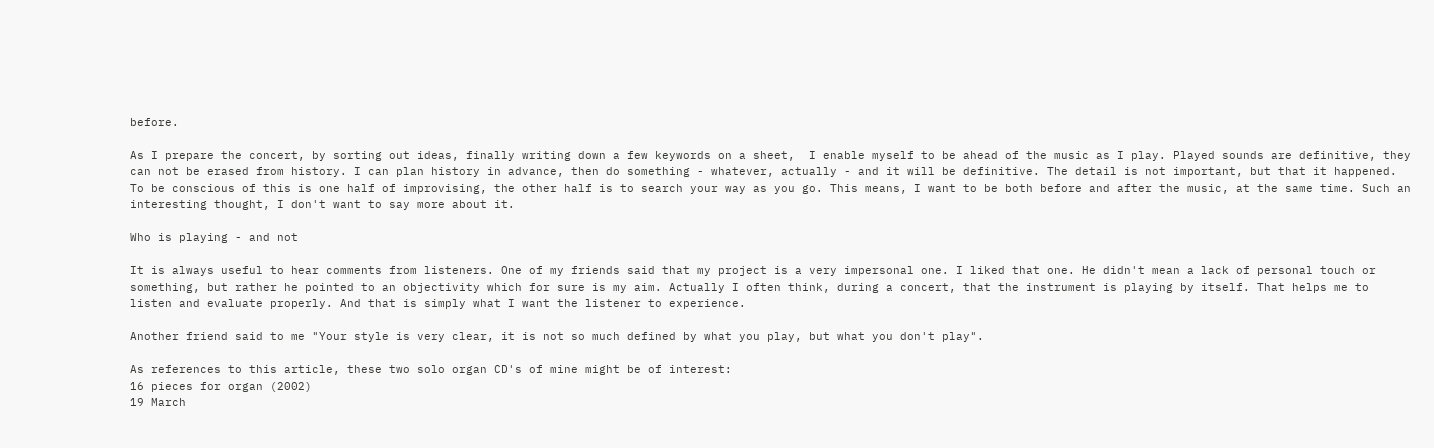before.

As I prepare the concert, by sorting out ideas, finally writing down a few keywords on a sheet,  I enable myself to be ahead of the music as I play. Played sounds are definitive, they can not be erased from history. I can plan history in advance, then do something - whatever, actually - and it will be definitive. The detail is not important, but that it happened. To be conscious of this is one half of improvising, the other half is to search your way as you go. This means, I want to be both before and after the music, at the same time. Such an interesting thought, I don't want to say more about it.

Who is playing - and not

It is always useful to hear comments from listeners. One of my friends said that my project is a very impersonal one. I liked that one. He didn't mean a lack of personal touch or something, but rather he pointed to an objectivity which for sure is my aim. Actually I often think, during a concert, that the instrument is playing by itself. That helps me to listen and evaluate properly. And that is simply what I want the listener to experience.

Another friend said to me "Your style is very clear, it is not so much defined by what you play, but what you don't play".

As references to this article, these two solo organ CD's of mine might be of interest:
16 pieces for organ (2002)
19 March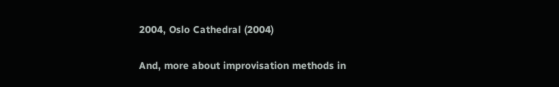2004, Oslo Cathedral (2004)

And, more about improvisation methods in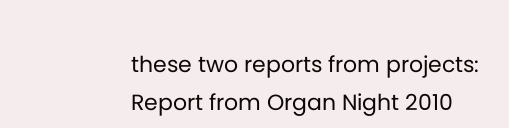these two reports from projects:
Report from Organ Night 2010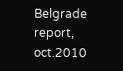Belgrade report, oct.2010